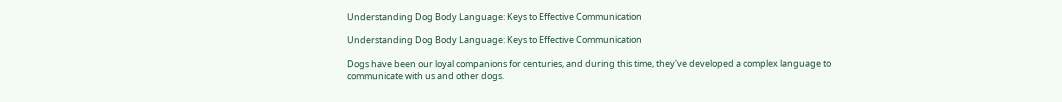Understanding Dog Body Language: Keys to Effective Communication

Understanding Dog Body Language: Keys to Effective Communication

Dogs have been our loyal companions for centuries, and during this time, they've developed a complex language to communicate with us and other dogs.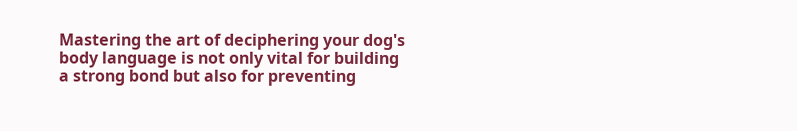Mastering the art of deciphering your dog's body language is not only vital for building a strong bond but also for preventing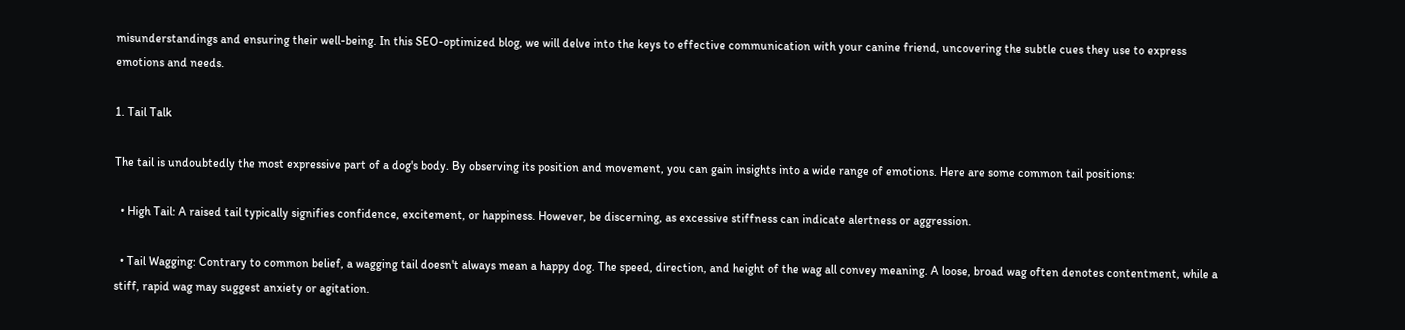misunderstandings and ensuring their well-being. In this SEO-optimized blog, we will delve into the keys to effective communication with your canine friend, uncovering the subtle cues they use to express emotions and needs.

1. Tail Talk

The tail is undoubtedly the most expressive part of a dog's body. By observing its position and movement, you can gain insights into a wide range of emotions. Here are some common tail positions:

  • High Tail: A raised tail typically signifies confidence, excitement, or happiness. However, be discerning, as excessive stiffness can indicate alertness or aggression.

  • Tail Wagging: Contrary to common belief, a wagging tail doesn't always mean a happy dog. The speed, direction, and height of the wag all convey meaning. A loose, broad wag often denotes contentment, while a stiff, rapid wag may suggest anxiety or agitation.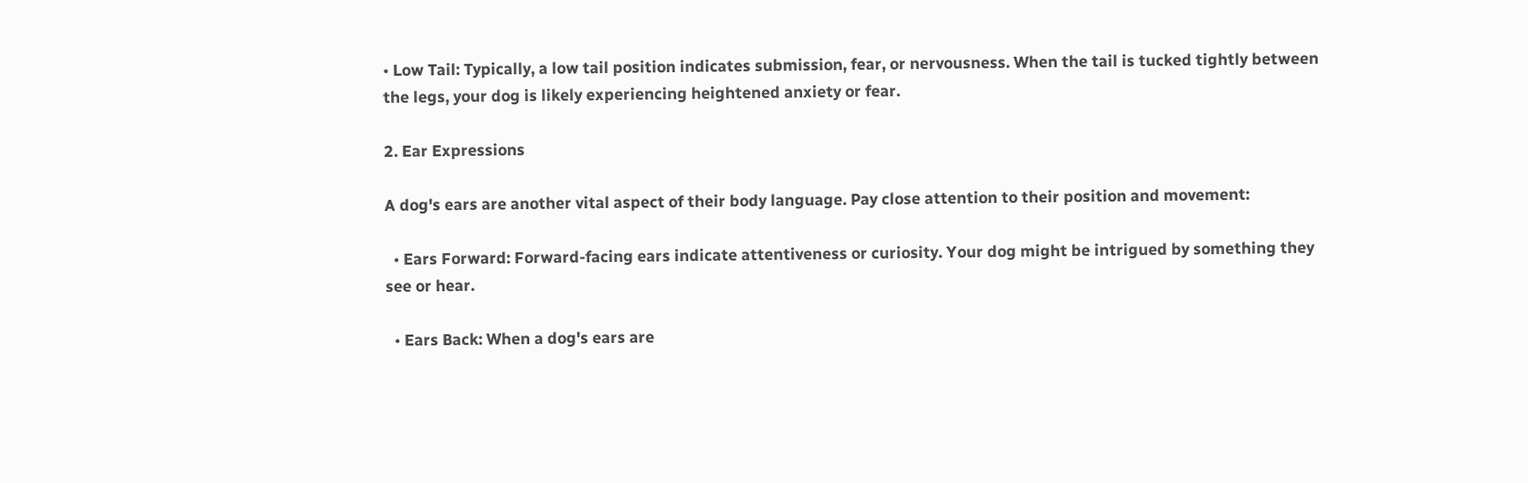• Low Tail: Typically, a low tail position indicates submission, fear, or nervousness. When the tail is tucked tightly between the legs, your dog is likely experiencing heightened anxiety or fear.

2. Ear Expressions

A dog's ears are another vital aspect of their body language. Pay close attention to their position and movement:

  • Ears Forward: Forward-facing ears indicate attentiveness or curiosity. Your dog might be intrigued by something they see or hear.

  • Ears Back: When a dog's ears are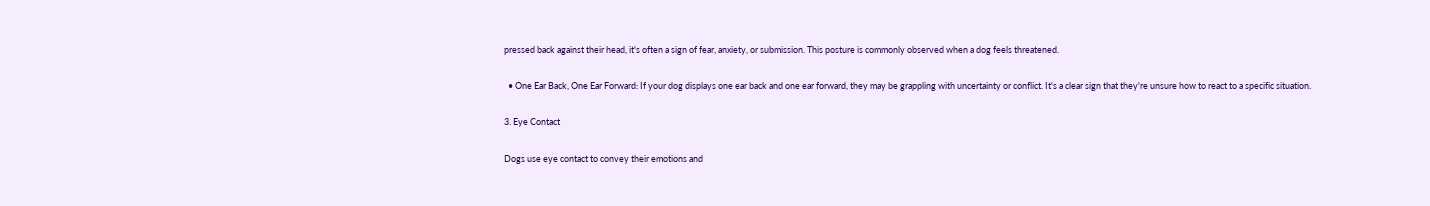pressed back against their head, it's often a sign of fear, anxiety, or submission. This posture is commonly observed when a dog feels threatened.

  • One Ear Back, One Ear Forward: If your dog displays one ear back and one ear forward, they may be grappling with uncertainty or conflict. It's a clear sign that they're unsure how to react to a specific situation.

3. Eye Contact

Dogs use eye contact to convey their emotions and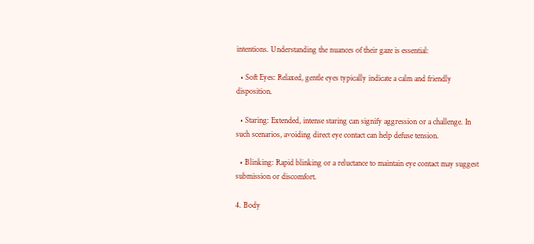intentions. Understanding the nuances of their gaze is essential:

  • Soft Eyes: Relaxed, gentle eyes typically indicate a calm and friendly disposition.

  • Staring: Extended, intense staring can signify aggression or a challenge. In such scenarios, avoiding direct eye contact can help defuse tension.

  • Blinking: Rapid blinking or a reluctance to maintain eye contact may suggest submission or discomfort.

4. Body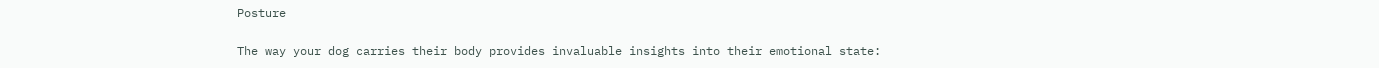Posture

The way your dog carries their body provides invaluable insights into their emotional state: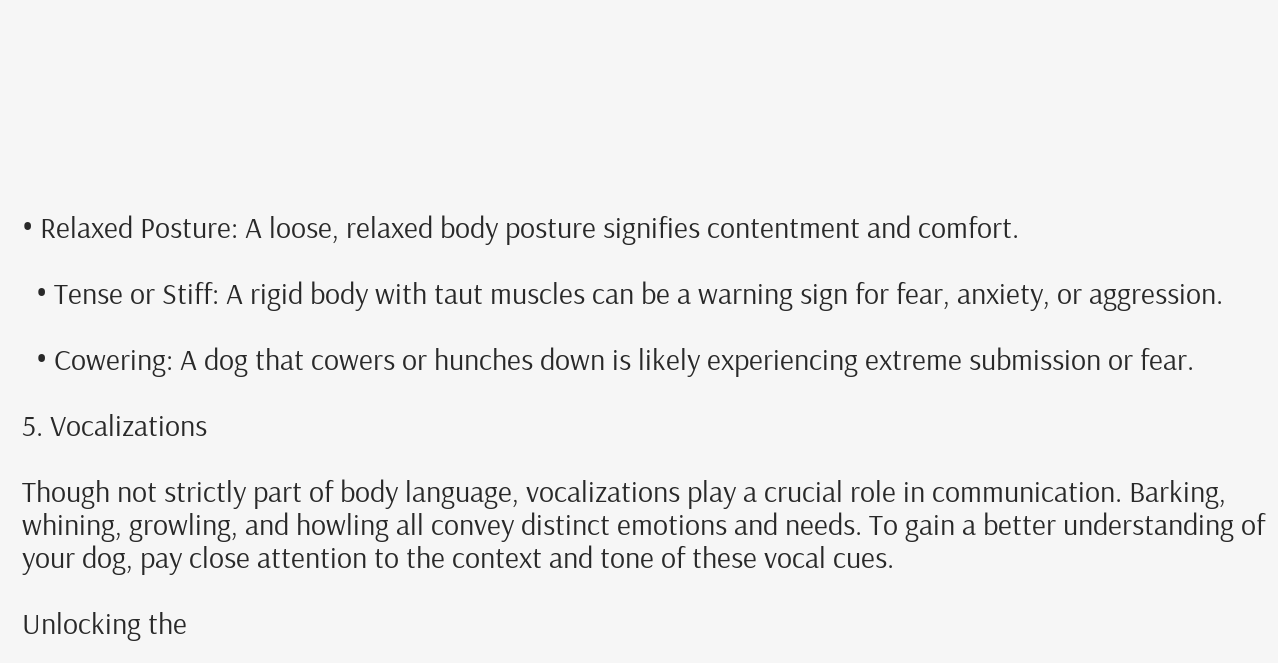• Relaxed Posture: A loose, relaxed body posture signifies contentment and comfort.

  • Tense or Stiff: A rigid body with taut muscles can be a warning sign for fear, anxiety, or aggression.

  • Cowering: A dog that cowers or hunches down is likely experiencing extreme submission or fear.

5. Vocalizations

Though not strictly part of body language, vocalizations play a crucial role in communication. Barking, whining, growling, and howling all convey distinct emotions and needs. To gain a better understanding of your dog, pay close attention to the context and tone of these vocal cues.

Unlocking the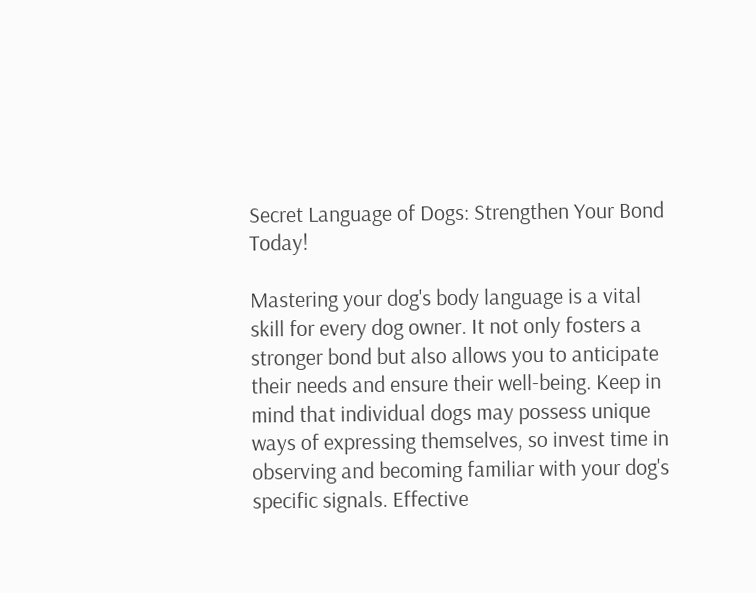Secret Language of Dogs: Strengthen Your Bond Today!

Mastering your dog's body language is a vital skill for every dog owner. It not only fosters a stronger bond but also allows you to anticipate their needs and ensure their well-being. Keep in mind that individual dogs may possess unique ways of expressing themselves, so invest time in observing and becoming familiar with your dog's specific signals. Effective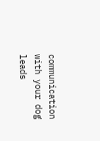communication with your dog leads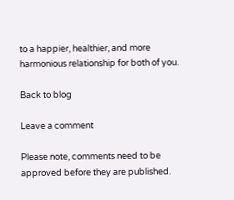to a happier, healthier, and more harmonious relationship for both of you.

Back to blog

Leave a comment

Please note, comments need to be approved before they are published.